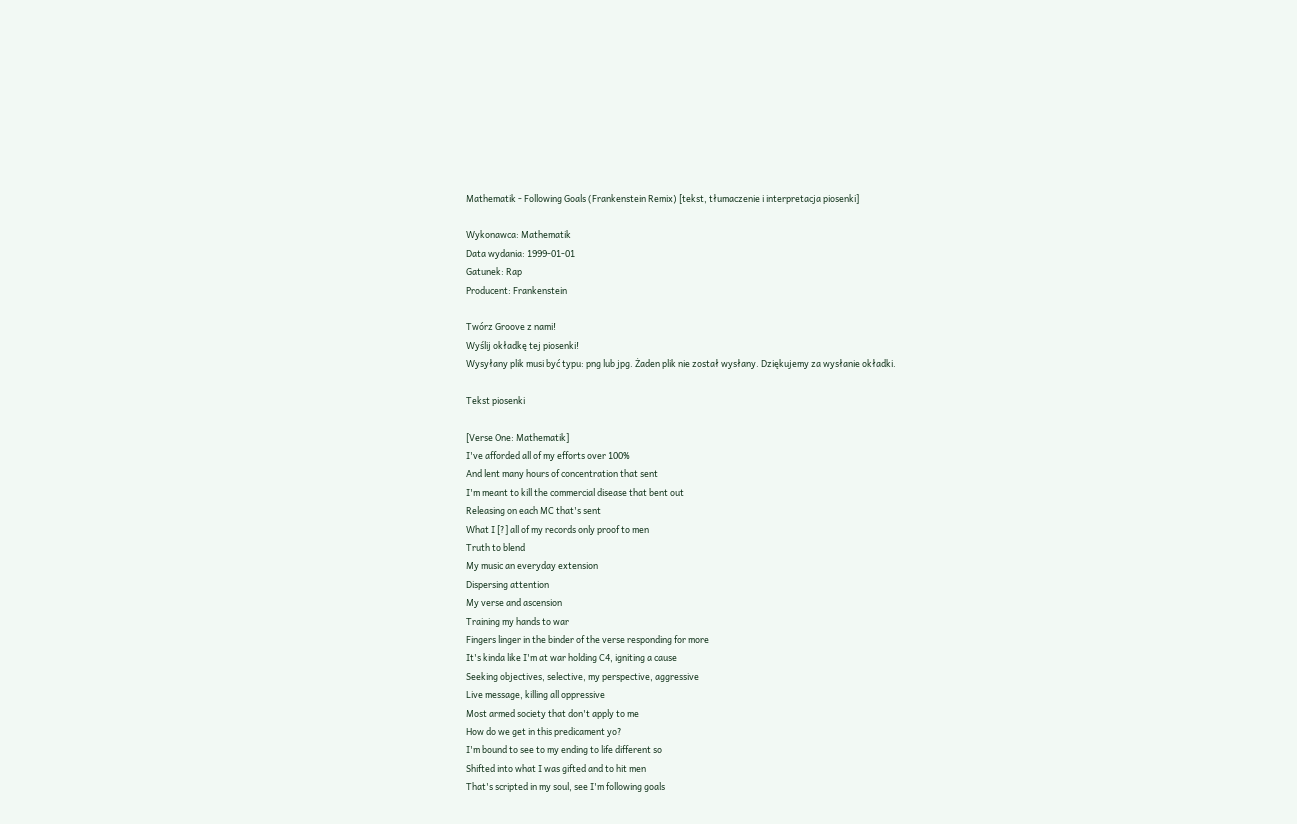Mathematik - Following Goals (Frankenstein Remix) [tekst, tłumaczenie i interpretacja piosenki]

Wykonawca: Mathematik
Data wydania: 1999-01-01
Gatunek: Rap
Producent: Frankenstein

Twórz Groove z nami!
Wyślij okładkę tej piosenki!
Wysyłany plik musi być typu: png lub jpg. Żaden plik nie został wysłany. Dziękujemy za wysłanie okładki.

Tekst piosenki

[Verse One: Mathematik]
I've afforded all of my efforts over 100%
And lent many hours of concentration that sent
I'm meant to kill the commercial disease that bent out
Releasing on each MC that's sent
What I [?] all of my records only proof to men
Truth to blend
My music an everyday extension
Dispersing attention
My verse and ascension
Training my hands to war
Fingers linger in the binder of the verse responding for more
It's kinda like I'm at war holding C4, igniting a cause
Seeking objectives, selective, my perspective, aggressive
Live message, killing all oppressive
Most armed society that don't apply to me
How do we get in this predicament yo?
I'm bound to see to my ending to life different so
Shifted into what I was gifted and to hit men
That's scripted in my soul, see I'm following goals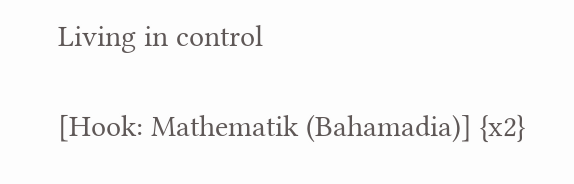Living in control

[Hook: Mathematik (Bahamadia)] {x2}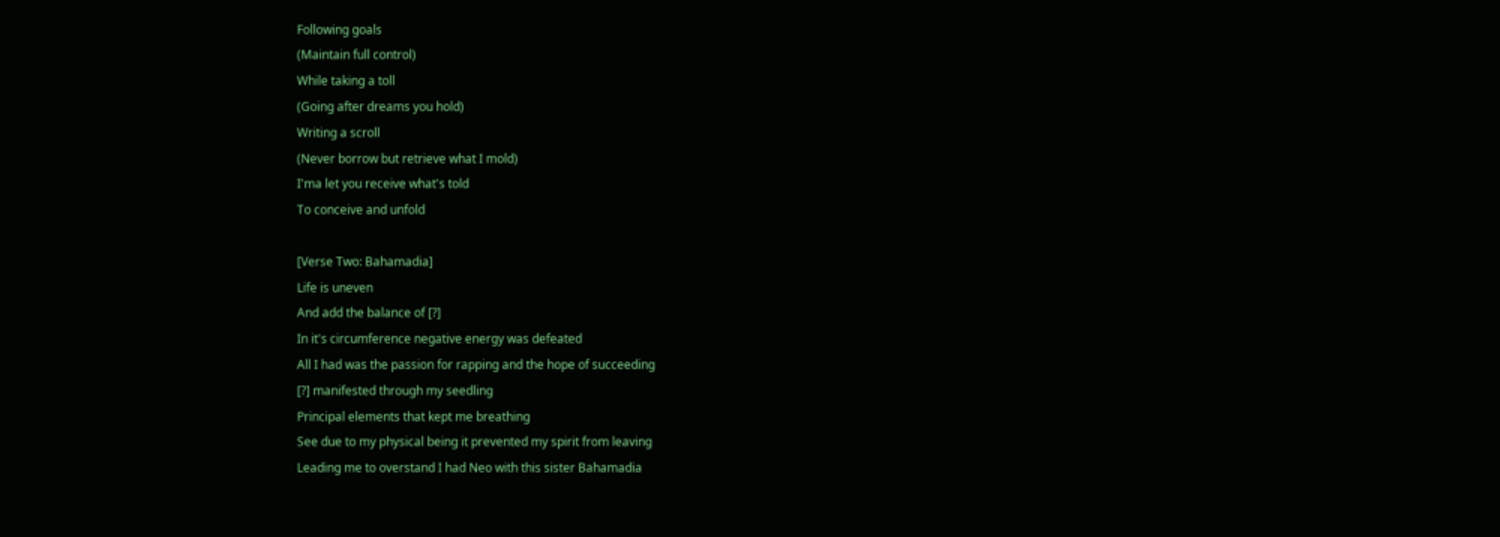Following goals
(Maintain full control)
While taking a toll
(Going after dreams you hold)
Writing a scroll
(Never borrow but retrieve what I mold)
I'ma let you receive what's told
To conceive and unfold

[Verse Two: Bahamadia]
Life is uneven
And add the balance of [?]
In it's circumference negative energy was defeated
All I had was the passion for rapping and the hope of succeeding
[?] manifested through my seedling
Principal elements that kept me breathing
See due to my physical being it prevented my spirit from leaving
Leading me to overstand I had Neo with this sister Bahamadia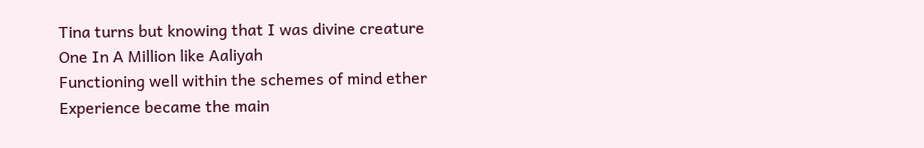Tina turns but knowing that I was divine creature
One In A Million like Aaliyah
Functioning well within the schemes of mind ether
Experience became the main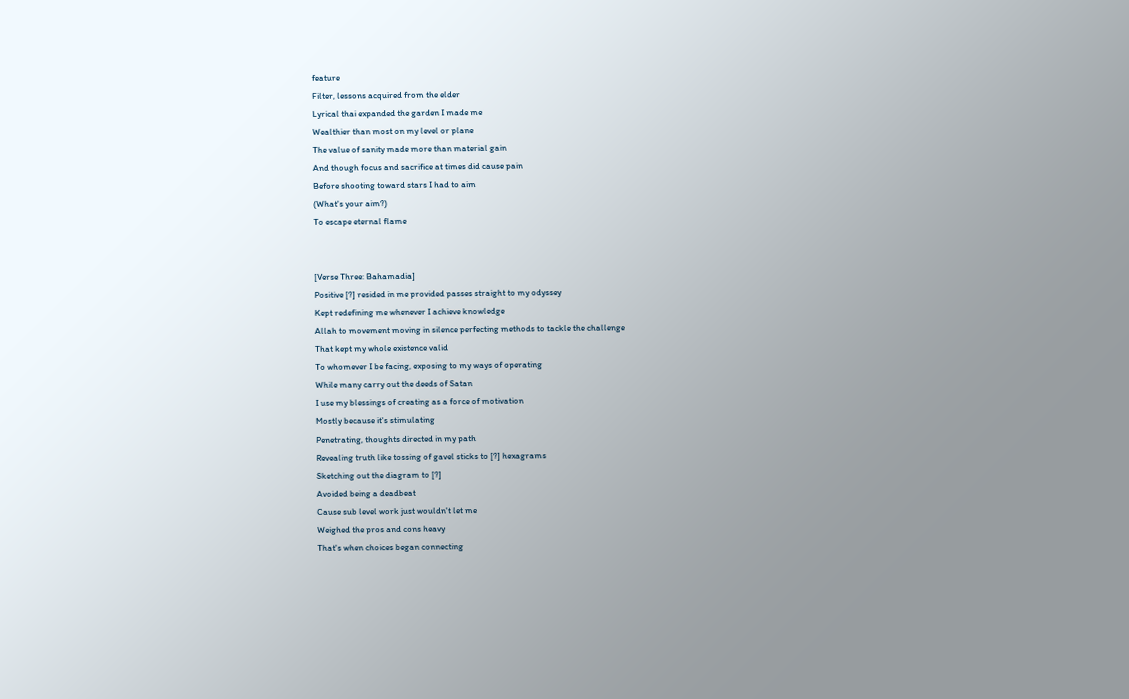feature
Filter, lessons acquired from the elder
Lyrical thai expanded the garden I made me
Wealthier than most on my level or plane
The value of sanity made more than material gain
And though focus and sacrifice at times did cause pain
Before shooting toward stars I had to aim
(What's your aim?)
To escape eternal flame


[Verse Three: Bahamadia]
Positive [?] resided in me provided passes straight to my odyssey
Kept redefining me whenever I achieve knowledge
Allah to movement moving in silence perfecting methods to tackle the challenge
That kept my whole existence valid
To whomever I be facing, exposing to my ways of operating
While many carry out the deeds of Satan
I use my blessings of creating as a force of motivation
Mostly because it's stimulating
Penetrating, thoughts directed in my path
Revealing truth like tossing of gavel sticks to [?] hexagrams
Sketching out the diagram to [?]
Avoided being a deadbeat
Cause sub level work just wouldn't let me
Weighed the pros and cons heavy
That's when choices began connecting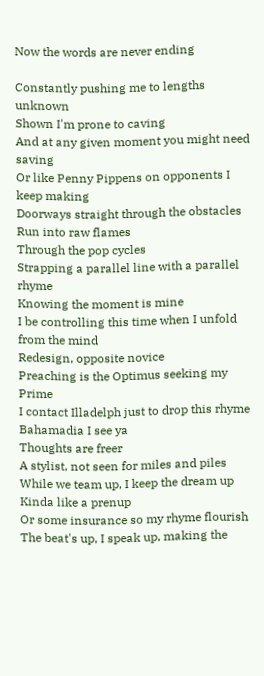Now the words are never ending

Constantly pushing me to lengths unknown
Shown I'm prone to caving
And at any given moment you might need saving
Or like Penny Pippens on opponents I keep making
Doorways straight through the obstacles
Run into raw flames
Through the pop cycles
Strapping a parallel line with a parallel rhyme
Knowing the moment is mine
I be controlling this time when I unfold from the mind
Redesign, opposite novice
Preaching is the Optimus seeking my Prime
I contact Illadelph just to drop this rhyme
Bahamadia I see ya
Thoughts are freer
A stylist, not seen for miles and piles
While we team up, I keep the dream up
Kinda like a prenup
Or some insurance so my rhyme flourish
The beat's up, I speak up, making the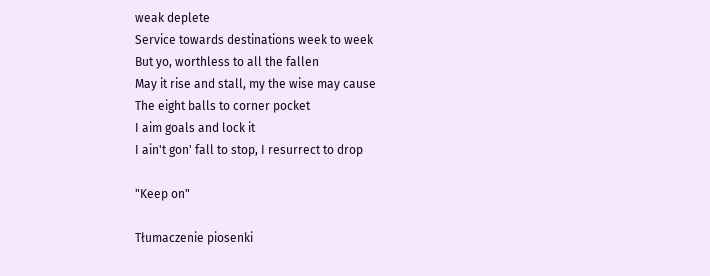weak deplete
Service towards destinations week to week
But yo, worthless to all the fallen
May it rise and stall, my the wise may cause
The eight balls to corner pocket
I aim goals and lock it
I ain't gon' fall to stop, I resurrect to drop

"Keep on"

Tłumaczenie piosenki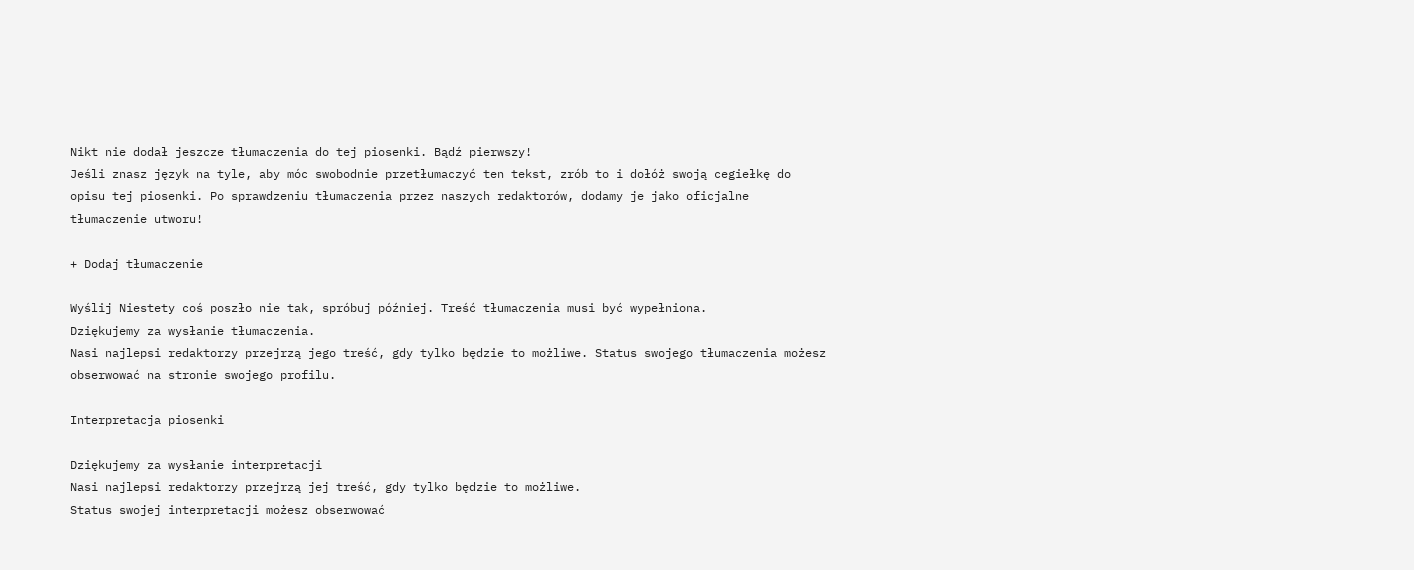Nikt nie dodał jeszcze tłumaczenia do tej piosenki. Bądź pierwszy!
Jeśli znasz język na tyle, aby móc swobodnie przetłumaczyć ten tekst, zrób to i dołóż swoją cegiełkę do opisu tej piosenki. Po sprawdzeniu tłumaczenia przez naszych redaktorów, dodamy je jako oficjalne tłumaczenie utworu!

+ Dodaj tłumaczenie

Wyślij Niestety coś poszło nie tak, spróbuj później. Treść tłumaczenia musi być wypełniona.
Dziękujemy za wysłanie tłumaczenia.
Nasi najlepsi redaktorzy przejrzą jego treść, gdy tylko będzie to możliwe. Status swojego tłumaczenia możesz obserwować na stronie swojego profilu.

Interpretacja piosenki

Dziękujemy za wysłanie interpretacji
Nasi najlepsi redaktorzy przejrzą jej treść, gdy tylko będzie to możliwe.
Status swojej interpretacji możesz obserwować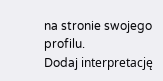na stronie swojego profilu.
Dodaj interpretację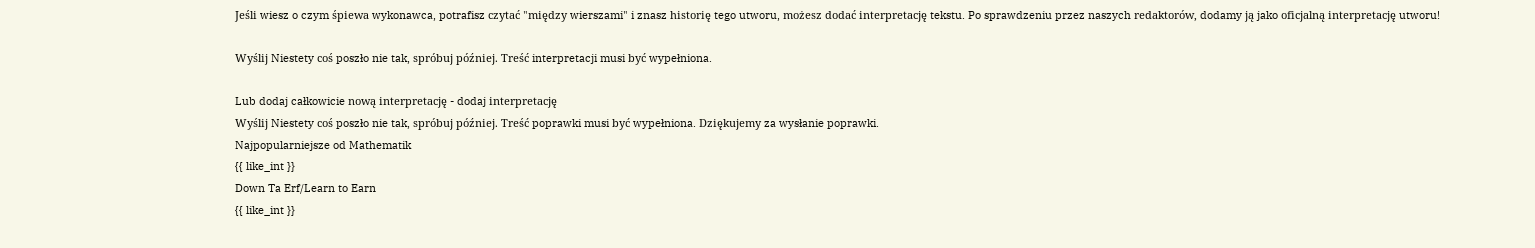Jeśli wiesz o czym śpiewa wykonawca, potrafisz czytać "między wierszami" i znasz historię tego utworu, możesz dodać interpretację tekstu. Po sprawdzeniu przez naszych redaktorów, dodamy ją jako oficjalną interpretację utworu!

Wyślij Niestety coś poszło nie tak, spróbuj później. Treść interpretacji musi być wypełniona.

Lub dodaj całkowicie nową interpretację - dodaj interpretację
Wyślij Niestety coś poszło nie tak, spróbuj później. Treść poprawki musi być wypełniona. Dziękujemy za wysłanie poprawki.
Najpopularniejsze od Mathematik
{{ like_int }}
Down Ta Erf/Learn to Earn
{{ like_int }}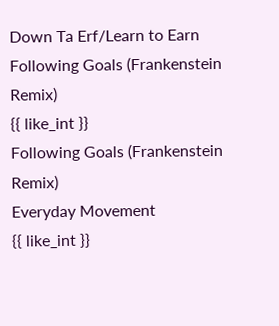Down Ta Erf/Learn to Earn
Following Goals (Frankenstein Remix)
{{ like_int }}
Following Goals (Frankenstein Remix)
Everyday Movement
{{ like_int }}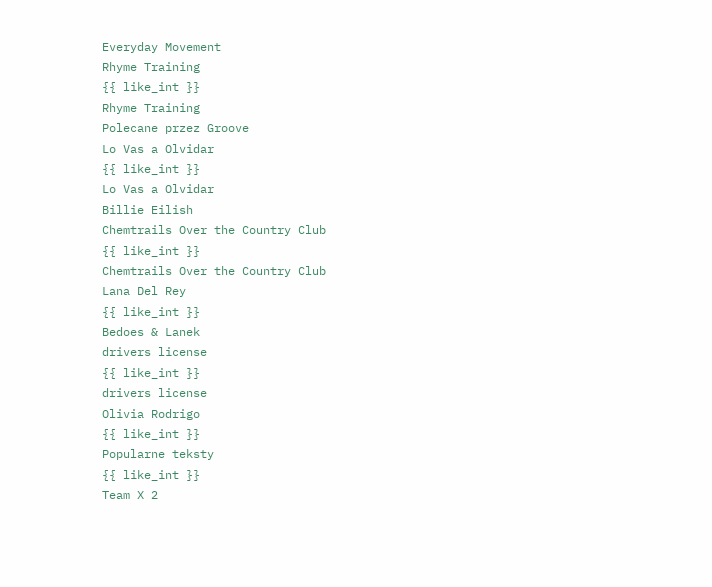Everyday Movement
Rhyme Training
{{ like_int }}
Rhyme Training
Polecane przez Groove
Lo Vas a Olvidar
{{ like_int }}
Lo Vas a Olvidar
Billie Eilish
Chemtrails Over the Country Club
{{ like_int }}
Chemtrails Over the Country Club
Lana Del Rey
{{ like_int }}
Bedoes & Lanek
drivers license
{{ like_int }}
drivers license
Olivia Rodrigo
{{ like_int }}
Popularne teksty
{{ like_int }}
Team X 2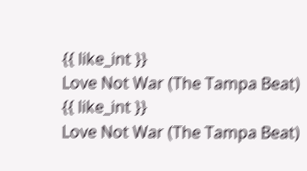{{ like_int }}
Love Not War (The Tampa Beat)
{{ like_int }}
Love Not War (The Tampa Beat)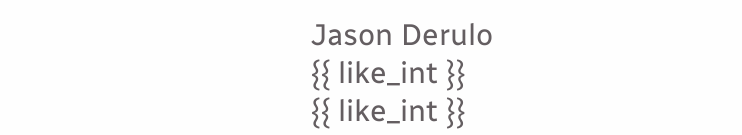Jason Derulo
{{ like_int }}
{{ like_int }}